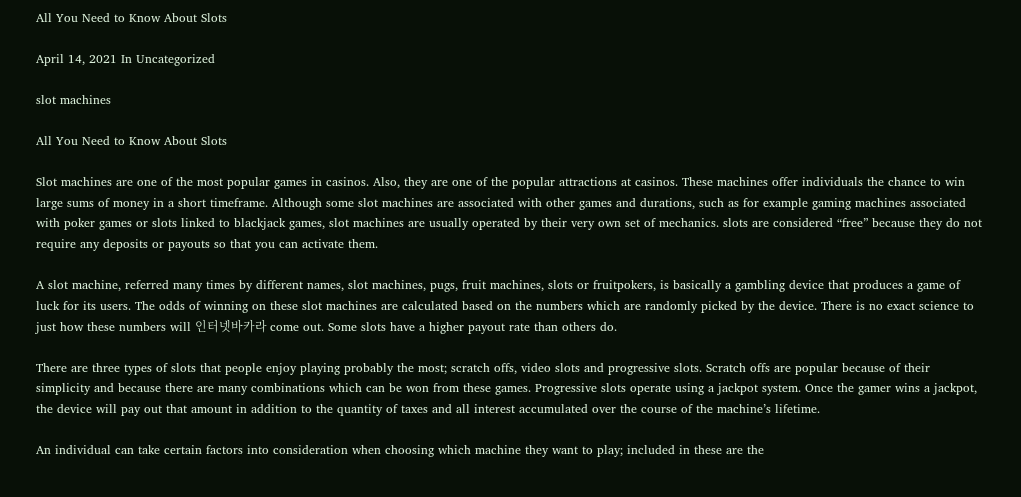All You Need to Know About Slots

April 14, 2021 In Uncategorized

slot machines

All You Need to Know About Slots

Slot machines are one of the most popular games in casinos. Also, they are one of the popular attractions at casinos. These machines offer individuals the chance to win large sums of money in a short timeframe. Although some slot machines are associated with other games and durations, such as for example gaming machines associated with poker games or slots linked to blackjack games, slot machines are usually operated by their very own set of mechanics. slots are considered “free” because they do not require any deposits or payouts so that you can activate them.

A slot machine, referred many times by different names, slot machines, pugs, fruit machines, slots or fruitpokers, is basically a gambling device that produces a game of luck for its users. The odds of winning on these slot machines are calculated based on the numbers which are randomly picked by the device. There is no exact science to just how these numbers will 인터넷바카라 come out. Some slots have a higher payout rate than others do.

There are three types of slots that people enjoy playing probably the most; scratch offs, video slots and progressive slots. Scratch offs are popular because of their simplicity and because there are many combinations which can be won from these games. Progressive slots operate using a jackpot system. Once the gamer wins a jackpot, the device will pay out that amount in addition to the quantity of taxes and all interest accumulated over the course of the machine’s lifetime.

An individual can take certain factors into consideration when choosing which machine they want to play; included in these are the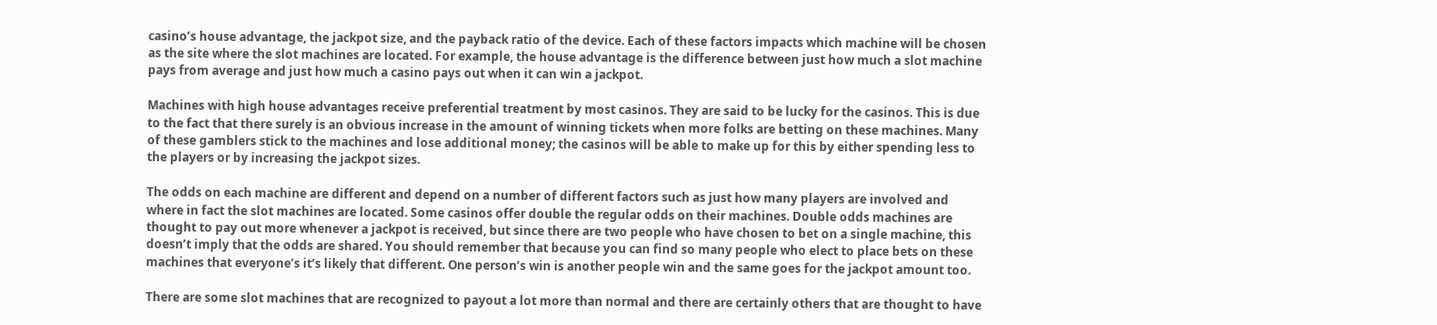casino’s house advantage, the jackpot size, and the payback ratio of the device. Each of these factors impacts which machine will be chosen as the site where the slot machines are located. For example, the house advantage is the difference between just how much a slot machine pays from average and just how much a casino pays out when it can win a jackpot.

Machines with high house advantages receive preferential treatment by most casinos. They are said to be lucky for the casinos. This is due to the fact that there surely is an obvious increase in the amount of winning tickets when more folks are betting on these machines. Many of these gamblers stick to the machines and lose additional money; the casinos will be able to make up for this by either spending less to the players or by increasing the jackpot sizes.

The odds on each machine are different and depend on a number of different factors such as just how many players are involved and where in fact the slot machines are located. Some casinos offer double the regular odds on their machines. Double odds machines are thought to pay out more whenever a jackpot is received, but since there are two people who have chosen to bet on a single machine, this doesn’t imply that the odds are shared. You should remember that because you can find so many people who elect to place bets on these machines that everyone’s it’s likely that different. One person’s win is another people win and the same goes for the jackpot amount too.

There are some slot machines that are recognized to payout a lot more than normal and there are certainly others that are thought to have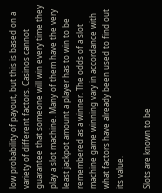low probability of payout, but this is based on a variety of different factors. Casinos cannot guarantee that someone will win every time they play a slot machine. Many of them have the very least jackpot amount a player has to win to be remembered as a winner. The odds of a slot machine game winning vary in accordance with what factors have already been used to find out its value.

Slots are known to be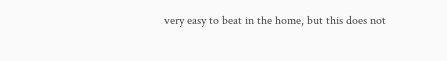very easy to beat in the home, but this does not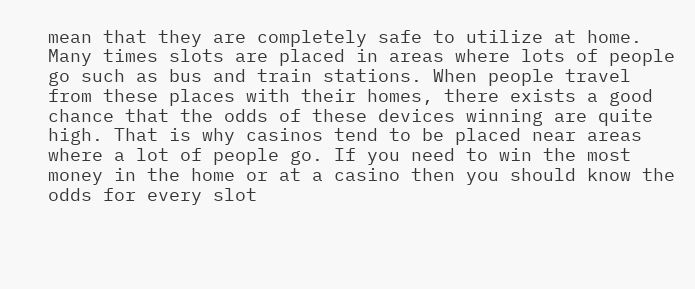mean that they are completely safe to utilize at home. Many times slots are placed in areas where lots of people go such as bus and train stations. When people travel from these places with their homes, there exists a good chance that the odds of these devices winning are quite high. That is why casinos tend to be placed near areas where a lot of people go. If you need to win the most money in the home or at a casino then you should know the odds for every slot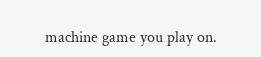machine game you play on.